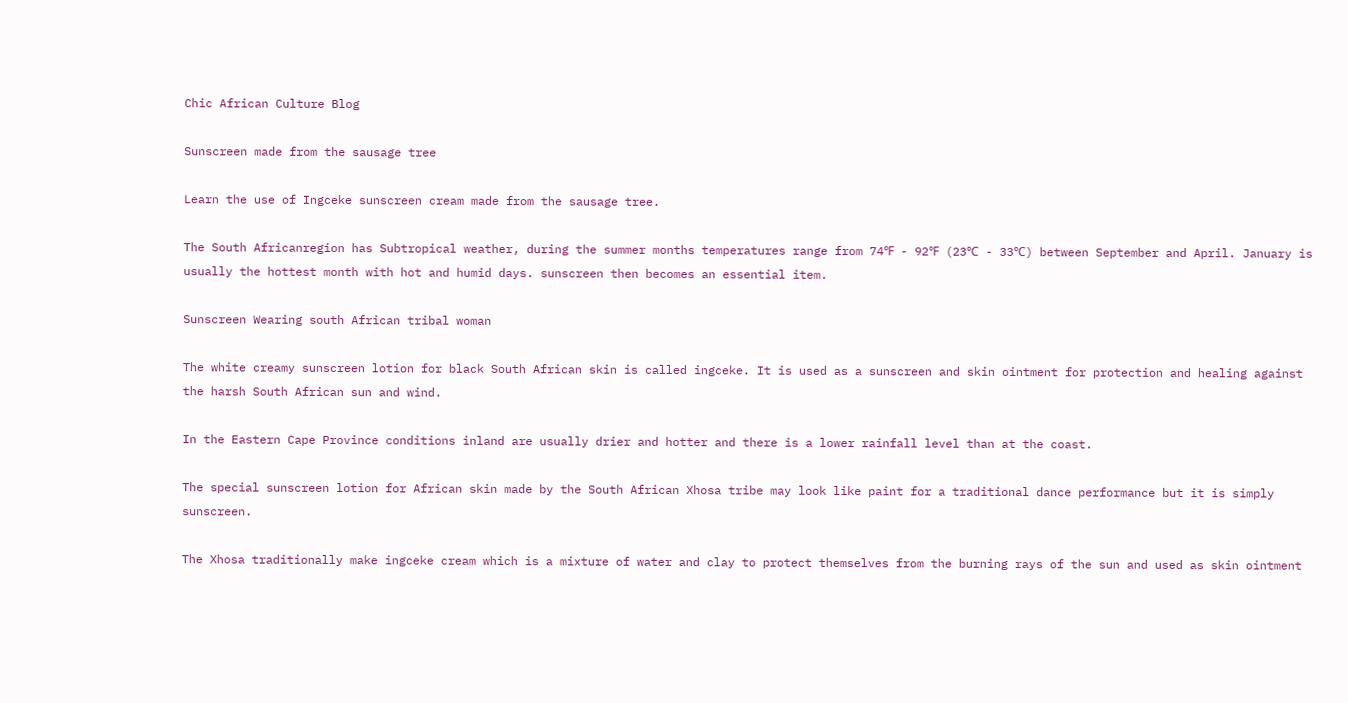Chic African Culture Blog

Sunscreen made from the sausage tree

Learn the use of Ingceke sunscreen cream made from the sausage tree.

The South Africanregion has Subtropical weather, during the summer months temperatures range from 74℉ - 92℉ (23℃ - 33℃) between September and April. January is usually the hottest month with hot and humid days. sunscreen then becomes an essential item.

Sunscreen Wearing south African tribal woman

The white creamy sunscreen lotion for black South African skin is called ingceke. It is used as a sunscreen and skin ointment for protection and healing against the harsh South African sun and wind.

In the Eastern Cape Province conditions inland are usually drier and hotter and there is a lower rainfall level than at the coast.

The special sunscreen lotion for African skin made by the South African Xhosa tribe may look like paint for a traditional dance performance but it is simply sunscreen.

The Xhosa traditionally make ingceke cream which is a mixture of water and clay to protect themselves from the burning rays of the sun and used as skin ointment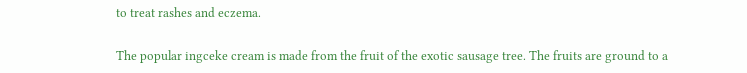to treat rashes and eczema.

The popular ingceke cream is made from the fruit of the exotic sausage tree. The fruits are ground to a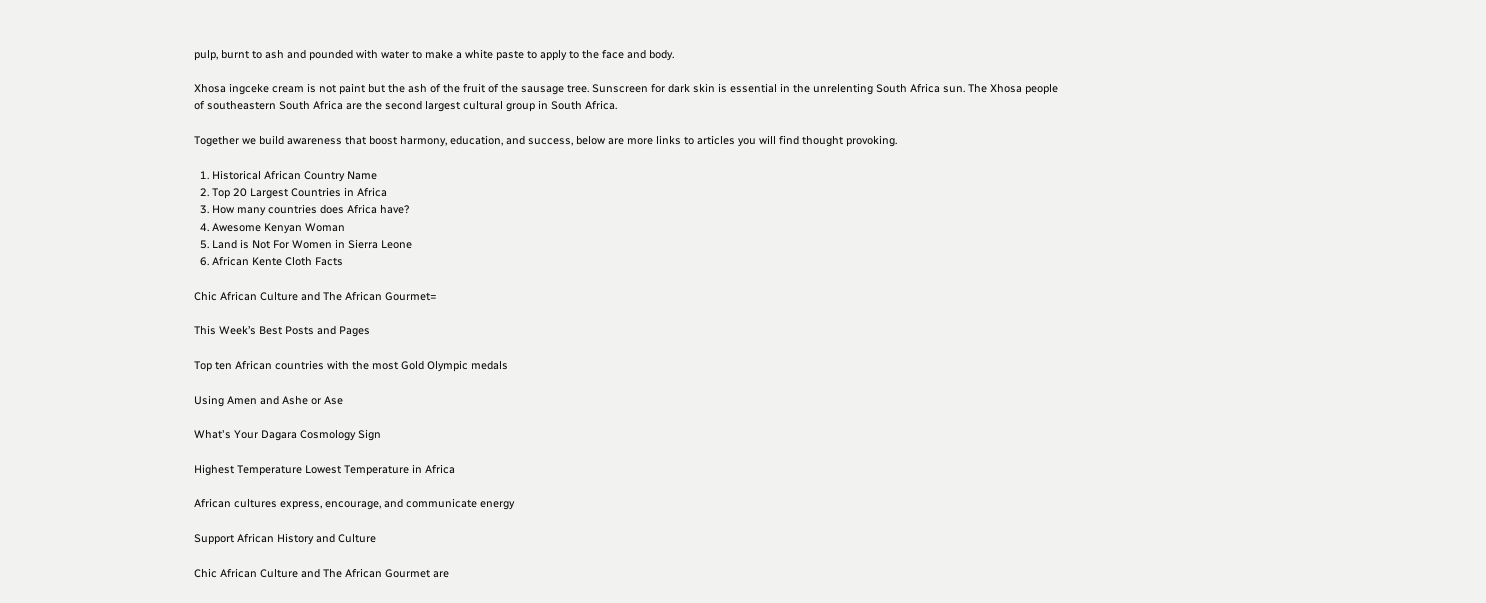pulp, burnt to ash and pounded with water to make a white paste to apply to the face and body.

Xhosa ingceke cream is not paint but the ash of the fruit of the sausage tree. Sunscreen for dark skin is essential in the unrelenting South Africa sun. The Xhosa people of southeastern South Africa are the second largest cultural group in South Africa.

Together we build awareness that boost harmony, education, and success, below are more links to articles you will find thought provoking.

  1. Historical African Country Name
  2. Top 20 Largest Countries in Africa
  3. How many countries does Africa have?
  4. Awesome Kenyan Woman
  5. Land is Not For Women in Sierra Leone
  6. African Kente Cloth Facts

Chic African Culture and The African Gourmet=

This Week’s Best Posts and Pages

Top ten African countries with the most Gold Olympic medals

Using Amen and Ashe or Ase

What's Your Dagara Cosmology Sign

Highest Temperature Lowest Temperature in Africa

African cultures express, encourage, and communicate energy

Support African History and Culture

Chic African Culture and The African Gourmet are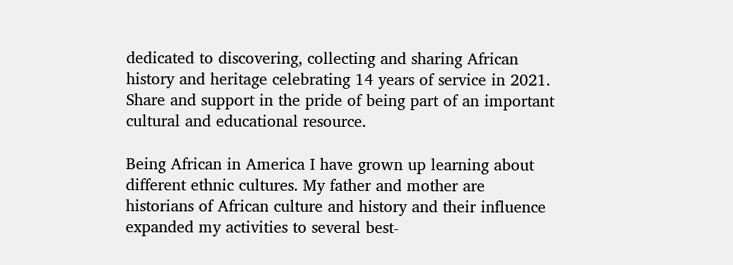dedicated to discovering, collecting and sharing African history and heritage celebrating 14 years of service in 2021. Share and support in the pride of being part of an important cultural and educational resource.

Being African in America I have grown up learning about different ethnic cultures. My father and mother are historians of African culture and history and their influence expanded my activities to several best-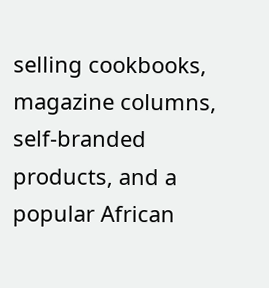selling cookbooks, magazine columns, self-branded products, and a popular African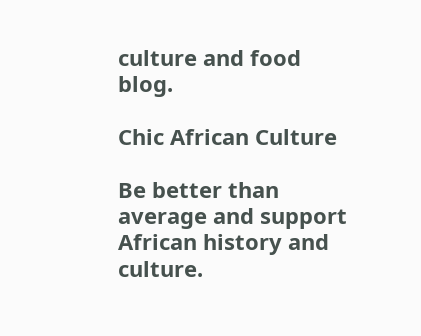culture and food blog.

Chic African Culture

Be better than average and support African history and culture.